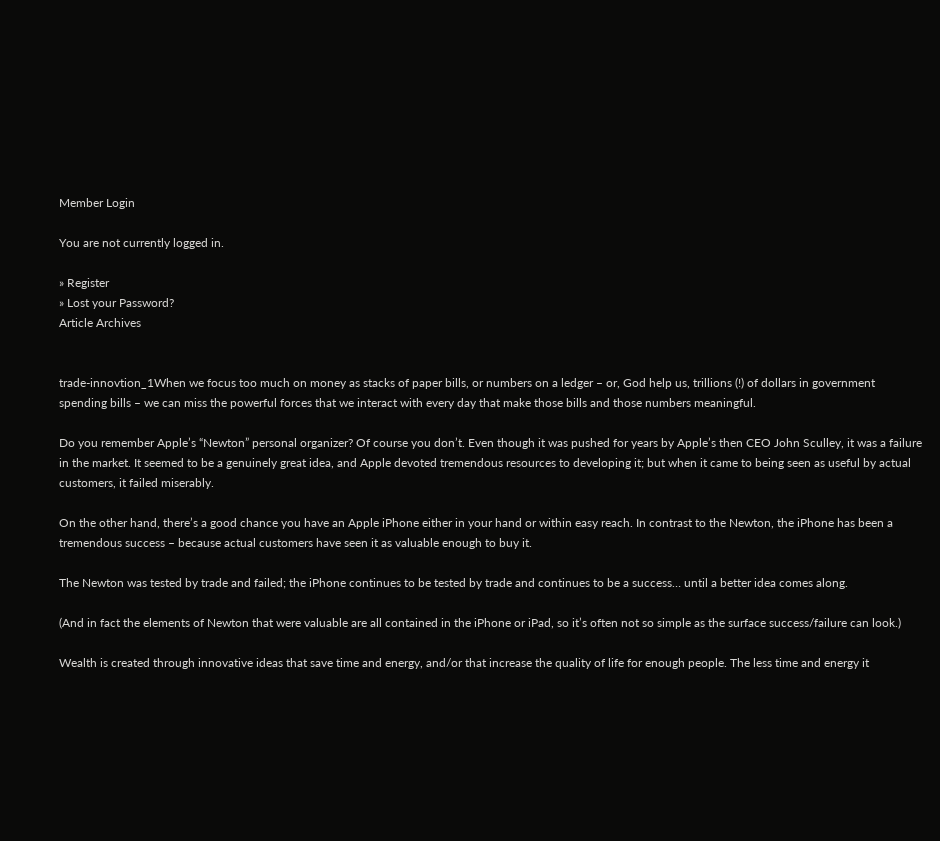Member Login

You are not currently logged in.

» Register
» Lost your Password?
Article Archives


trade-innovtion_1When we focus too much on money as stacks of paper bills, or numbers on a ledger – or, God help us, trillions (!) of dollars in government spending bills – we can miss the powerful forces that we interact with every day that make those bills and those numbers meaningful.

Do you remember Apple’s “Newton” personal organizer? Of course you don’t. Even though it was pushed for years by Apple’s then CEO John Sculley, it was a failure in the market. It seemed to be a genuinely great idea, and Apple devoted tremendous resources to developing it; but when it came to being seen as useful by actual customers, it failed miserably.

On the other hand, there’s a good chance you have an Apple iPhone either in your hand or within easy reach. In contrast to the Newton, the iPhone has been a tremendous success – because actual customers have seen it as valuable enough to buy it.

The Newton was tested by trade and failed; the iPhone continues to be tested by trade and continues to be a success… until a better idea comes along.

(And in fact the elements of Newton that were valuable are all contained in the iPhone or iPad, so it’s often not so simple as the surface success/failure can look.)

Wealth is created through innovative ideas that save time and energy, and/or that increase the quality of life for enough people. The less time and energy it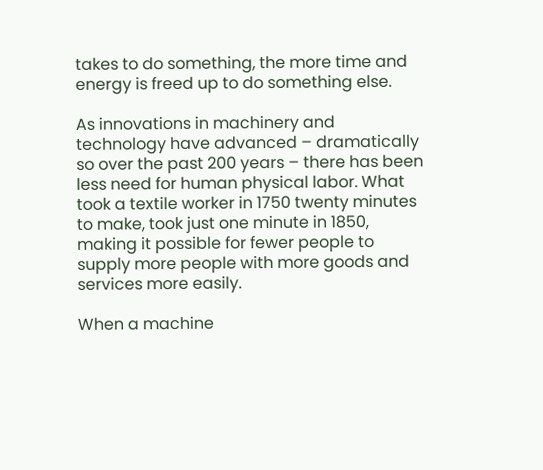takes to do something, the more time and energy is freed up to do something else.

As innovations in machinery and technology have advanced – dramatically so over the past 200 years – there has been less need for human physical labor. What took a textile worker in 1750 twenty minutes to make, took just one minute in 1850, making it possible for fewer people to supply more people with more goods and services more easily.

When a machine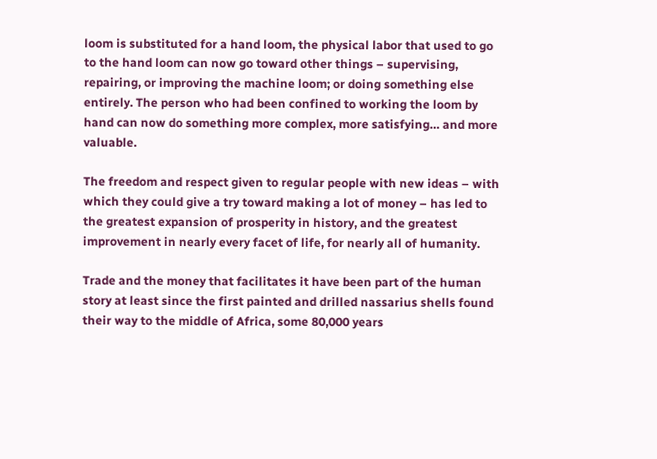loom is substituted for a hand loom, the physical labor that used to go to the hand loom can now go toward other things – supervising, repairing, or improving the machine loom; or doing something else entirely. The person who had been confined to working the loom by hand can now do something more complex, more satisfying… and more valuable.

The freedom and respect given to regular people with new ideas – with which they could give a try toward making a lot of money – has led to the greatest expansion of prosperity in history, and the greatest improvement in nearly every facet of life, for nearly all of humanity.

Trade and the money that facilitates it have been part of the human story at least since the first painted and drilled nassarius shells found their way to the middle of Africa, some 80,000 years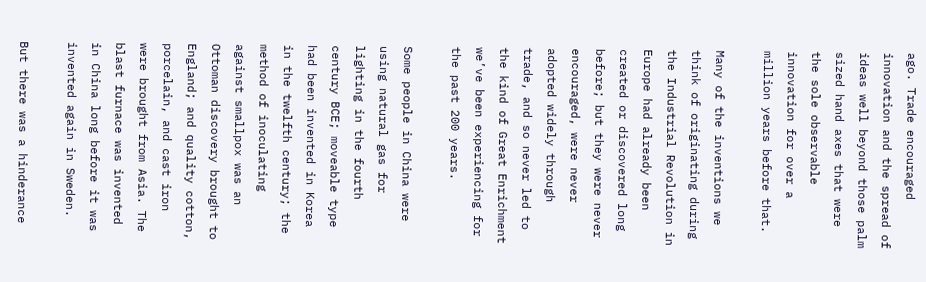ago. Trade encouraged innovation and the spread of ideas well beyond those palm sized hand axes that were the sole observable innovation for over a million years before that.

Many of the inventions we think of originating during the Industrial Revolution in Europe had already been created or discovered long before; but they were never encouraged, were never adopted widely through trade, and so never led to the kind of Great Enrichment we’ve been experiencing for the past 200 years.

Some people in China were using natural gas for lighting in the fourth century BCE; moveable type had been invented in Korea in the twelfth century; the method of inoculating against smallpox was an Ottoman discovery brought to England; and quality cotton, porcelain, and cast iron were brought from Asia. The blast furnace was invented in China long before it was invented again in Sweden.

But there was a hinderance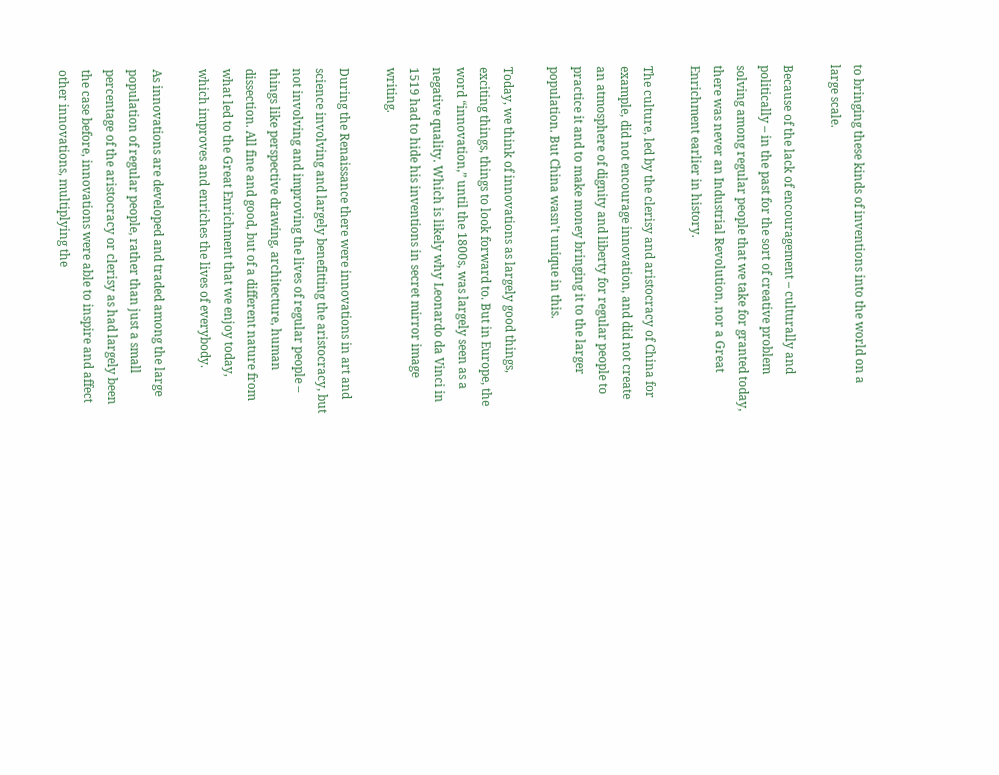to bringing these kinds of inventions into the world on a large scale.

Because of the lack of encouragement – culturally and politically – in the past for the sort of creative problem solving among regular people that we take for granted today, there was never an Industrial Revolution, nor a Great Enrichment earlier in history.

The culture, led by the clerisy and aristocracy of China for example, did not encourage innovation, and did not create an atmosphere of dignity and liberty for regular people to practice it and to make money bringing it to the larger population. But China wasn’t unique in this.

Today, we think of innovations as largely good things, exciting things, things to look forward to. But in Europe, the word “innovation,” until the 1800s, was largely seen as a negative quality. Which is likely why Leonardo da Vinci in 1519 had to hide his inventions in secret mirror image writing.

During the Renaissance there were innovations in art and science involving and largely benefitting the aristocracy, but not involving and improving the lives of regular people – things like perspective drawing, architecture, human dissection. All fine and good, but of a different nature from what led to the Great Enrichment that we enjoy today, which improves and enriches the lives of everybody.

As innovations are developed and traded among the large population of regular people, rather than just a small percentage of the aristocracy or clerisy as had largely been the case before, innovations were able to inspire and affect other innovations, multiplying the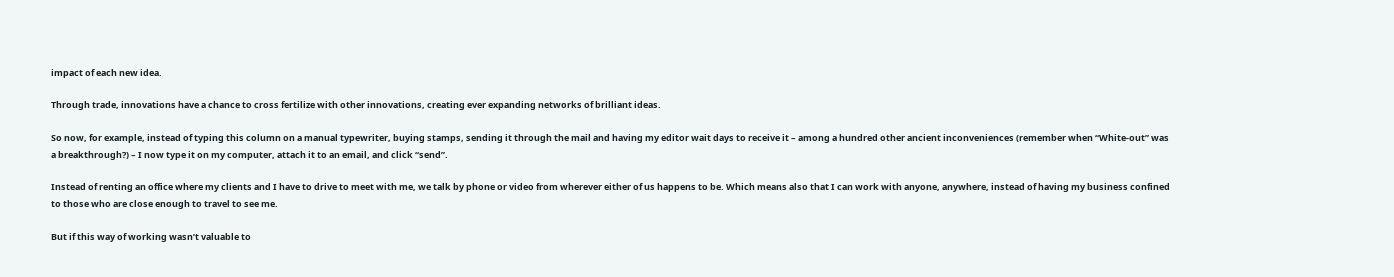impact of each new idea.

Through trade, innovations have a chance to cross fertilize with other innovations, creating ever expanding networks of brilliant ideas.

So now, for example, instead of typing this column on a manual typewriter, buying stamps, sending it through the mail and having my editor wait days to receive it – among a hundred other ancient inconveniences (remember when “White-out” was a breakthrough?) – I now type it on my computer, attach it to an email, and click “send”.

Instead of renting an office where my clients and I have to drive to meet with me, we talk by phone or video from wherever either of us happens to be. Which means also that I can work with anyone, anywhere, instead of having my business confined to those who are close enough to travel to see me.

But if this way of working wasn’t valuable to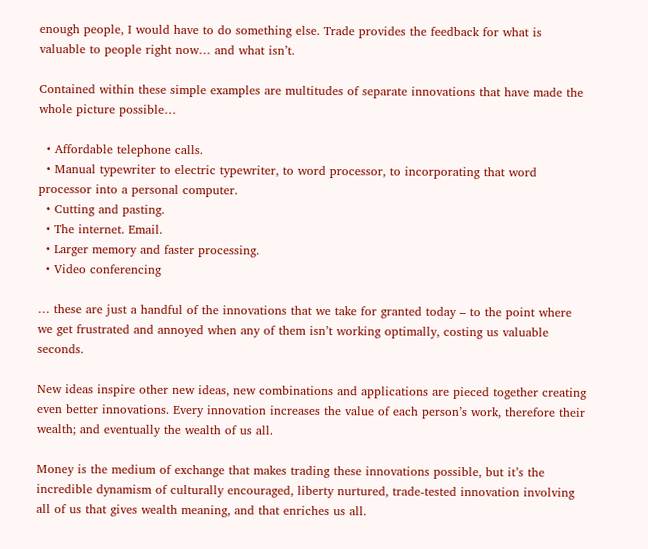enough people, I would have to do something else. Trade provides the feedback for what is valuable to people right now… and what isn’t.

Contained within these simple examples are multitudes of separate innovations that have made the whole picture possible…

  • Affordable telephone calls.
  • Manual typewriter to electric typewriter, to word processor, to incorporating that word processor into a personal computer.
  • Cutting and pasting.
  • The internet. Email.
  • Larger memory and faster processing.
  • Video conferencing

… these are just a handful of the innovations that we take for granted today – to the point where we get frustrated and annoyed when any of them isn’t working optimally, costing us valuable seconds.

New ideas inspire other new ideas, new combinations and applications are pieced together creating even better innovations. Every innovation increases the value of each person’s work, therefore their wealth; and eventually the wealth of us all.

Money is the medium of exchange that makes trading these innovations possible, but it’s the incredible dynamism of culturally encouraged, liberty nurtured, trade-tested innovation involving all of us that gives wealth meaning, and that enriches us all.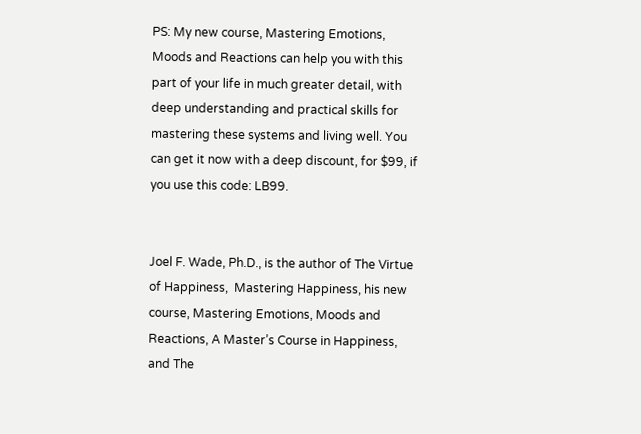PS: My new course, Mastering Emotions, Moods and Reactions can help you with this part of your life in much greater detail, with deep understanding and practical skills for mastering these systems and living well. You can get it now with a deep discount, for $99, if you use this code: LB99.


Joel F. Wade, Ph.D., is the author of The Virtue of Happiness,  Mastering Happiness, his new course, Mastering Emotions, Moods and Reactions, A Master’s Course in Happiness, and The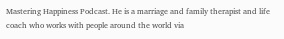Mastering Happiness Podcast. He is a marriage and family therapist and life coach who works with people around the world via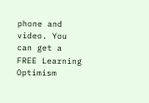phone and video. You can get a FREE Learning Optimism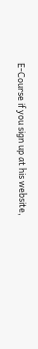E-Course if you sign up at his website,